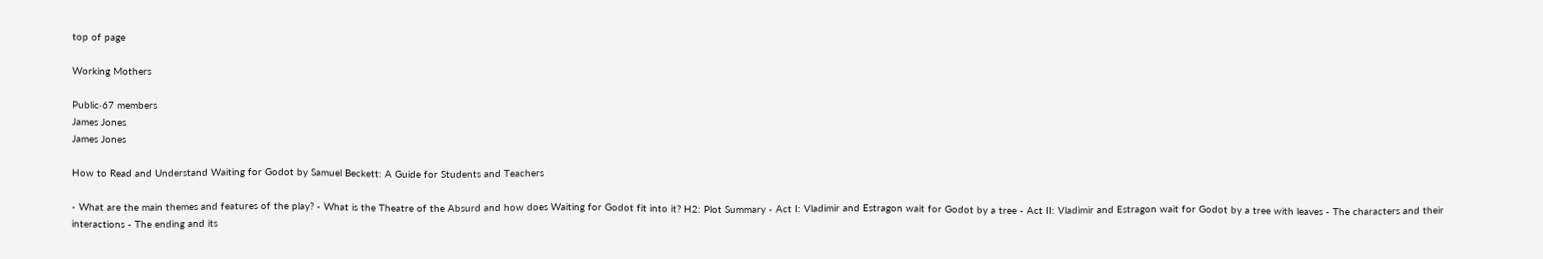top of page

Working Mothers

Public·67 members
James Jones
James Jones

How to Read and Understand Waiting for Godot by Samuel Beckett: A Guide for Students and Teachers

- What are the main themes and features of the play? - What is the Theatre of the Absurd and how does Waiting for Godot fit into it? H2: Plot Summary - Act I: Vladimir and Estragon wait for Godot by a tree - Act II: Vladimir and Estragon wait for Godot by a tree with leaves - The characters and their interactions - The ending and its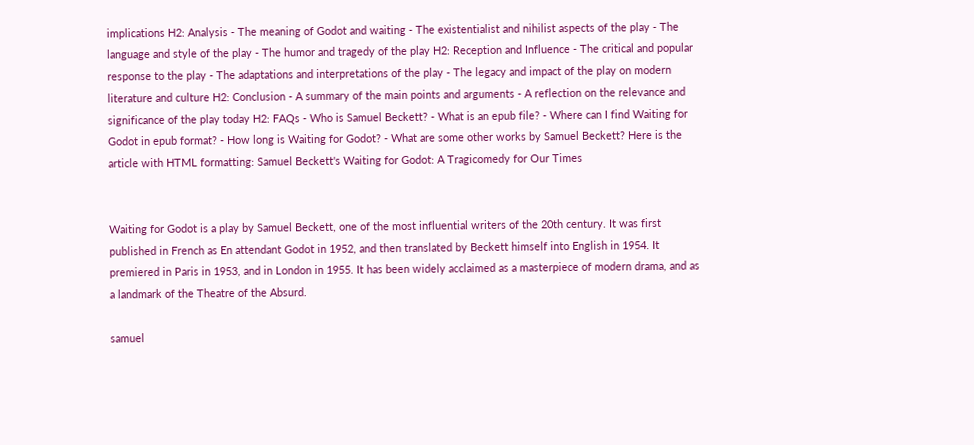implications H2: Analysis - The meaning of Godot and waiting - The existentialist and nihilist aspects of the play - The language and style of the play - The humor and tragedy of the play H2: Reception and Influence - The critical and popular response to the play - The adaptations and interpretations of the play - The legacy and impact of the play on modern literature and culture H2: Conclusion - A summary of the main points and arguments - A reflection on the relevance and significance of the play today H2: FAQs - Who is Samuel Beckett? - What is an epub file? - Where can I find Waiting for Godot in epub format? - How long is Waiting for Godot? - What are some other works by Samuel Beckett? Here is the article with HTML formatting: Samuel Beckett's Waiting for Godot: A Tragicomedy for Our Times


Waiting for Godot is a play by Samuel Beckett, one of the most influential writers of the 20th century. It was first published in French as En attendant Godot in 1952, and then translated by Beckett himself into English in 1954. It premiered in Paris in 1953, and in London in 1955. It has been widely acclaimed as a masterpiece of modern drama, and as a landmark of the Theatre of the Absurd.

samuel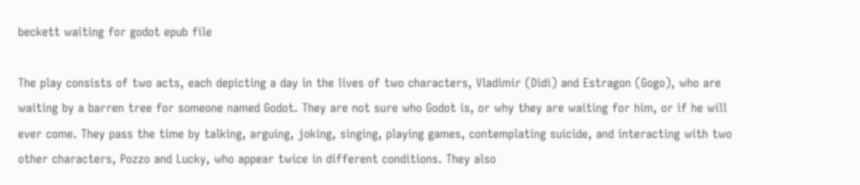beckett waiting for godot epub file

The play consists of two acts, each depicting a day in the lives of two characters, Vladimir (Didi) and Estragon (Gogo), who are waiting by a barren tree for someone named Godot. They are not sure who Godot is, or why they are waiting for him, or if he will ever come. They pass the time by talking, arguing, joking, singing, playing games, contemplating suicide, and interacting with two other characters, Pozzo and Lucky, who appear twice in different conditions. They also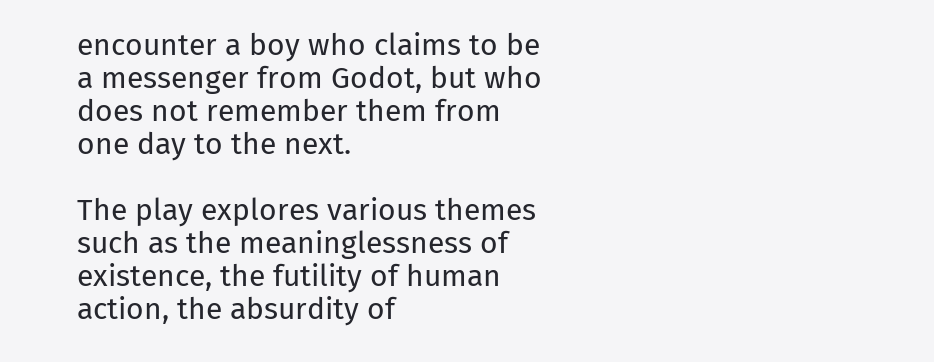encounter a boy who claims to be a messenger from Godot, but who does not remember them from one day to the next.

The play explores various themes such as the meaninglessness of existence, the futility of human action, the absurdity of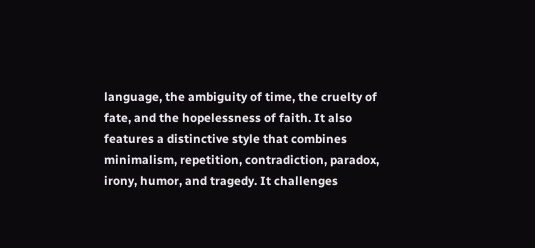language, the ambiguity of time, the cruelty of fate, and the hopelessness of faith. It also features a distinctive style that combines minimalism, repetition, contradiction, paradox, irony, humor, and tragedy. It challenges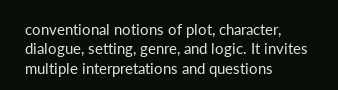conventional notions of plot, character, dialogue, setting, genre, and logic. It invites multiple interpretations and questions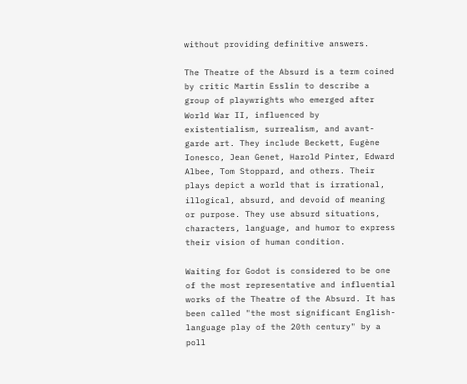without providing definitive answers.

The Theatre of the Absurd is a term coined by critic Martin Esslin to describe a group of playwrights who emerged after World War II, influenced by existentialism, surrealism, and avant-garde art. They include Beckett, Eugène Ionesco, Jean Genet, Harold Pinter, Edward Albee, Tom Stoppard, and others. Their plays depict a world that is irrational, illogical, absurd, and devoid of meaning or purpose. They use absurd situations, characters, language, and humor to express their vision of human condition.

Waiting for Godot is considered to be one of the most representative and influential works of the Theatre of the Absurd. It has been called "the most significant English-language play of the 20th century" by a poll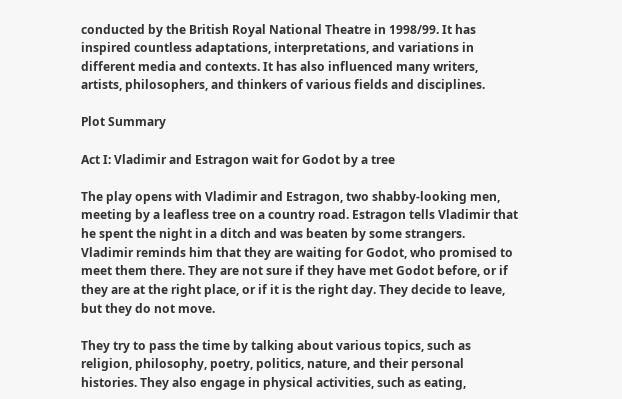conducted by the British Royal National Theatre in 1998/99. It has inspired countless adaptations, interpretations, and variations in different media and contexts. It has also influenced many writers, artists, philosophers, and thinkers of various fields and disciplines.

Plot Summary

Act I: Vladimir and Estragon wait for Godot by a tree

The play opens with Vladimir and Estragon, two shabby-looking men, meeting by a leafless tree on a country road. Estragon tells Vladimir that he spent the night in a ditch and was beaten by some strangers. Vladimir reminds him that they are waiting for Godot, who promised to meet them there. They are not sure if they have met Godot before, or if they are at the right place, or if it is the right day. They decide to leave, but they do not move.

They try to pass the time by talking about various topics, such as religion, philosophy, poetry, politics, nature, and their personal histories. They also engage in physical activities, such as eating,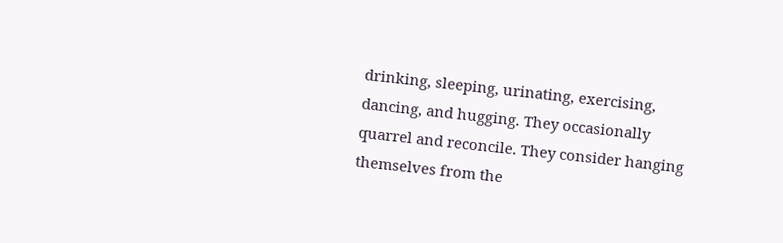drinking, sleeping, urinating, exercising, dancing, and hugging. They occasionally quarrel and reconcile. They consider hanging themselves from the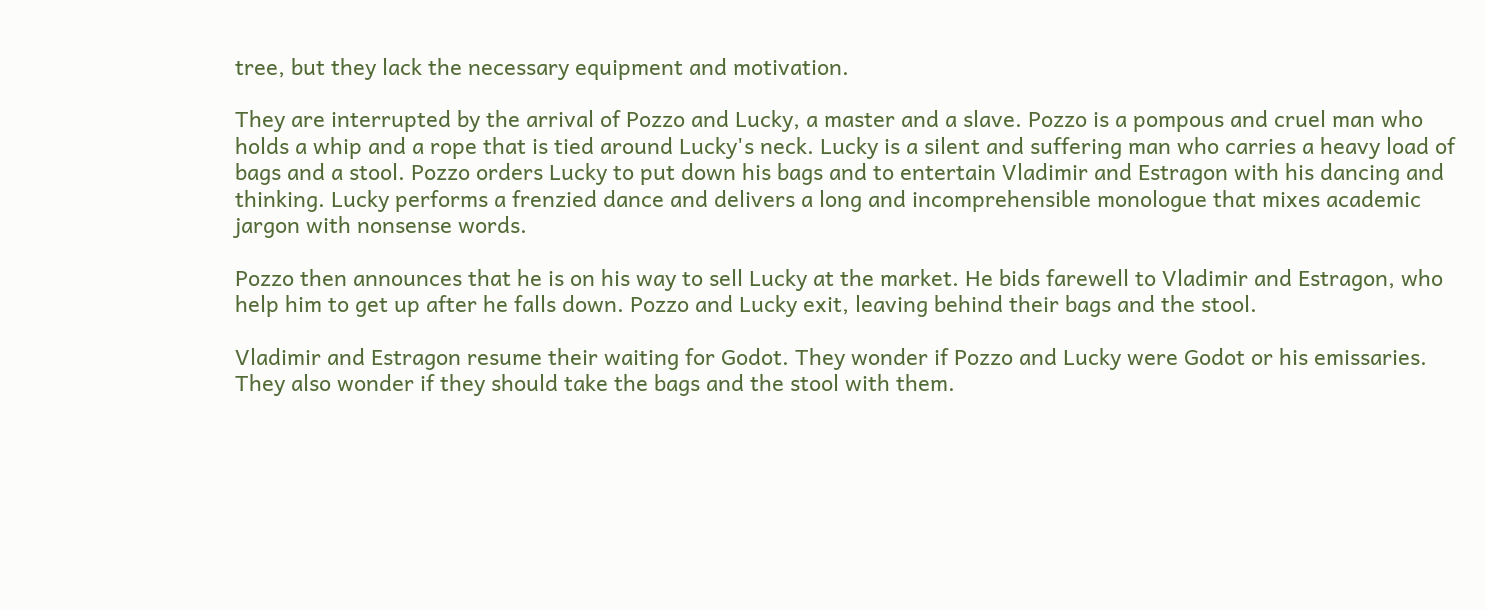tree, but they lack the necessary equipment and motivation.

They are interrupted by the arrival of Pozzo and Lucky, a master and a slave. Pozzo is a pompous and cruel man who holds a whip and a rope that is tied around Lucky's neck. Lucky is a silent and suffering man who carries a heavy load of bags and a stool. Pozzo orders Lucky to put down his bags and to entertain Vladimir and Estragon with his dancing and thinking. Lucky performs a frenzied dance and delivers a long and incomprehensible monologue that mixes academic jargon with nonsense words.

Pozzo then announces that he is on his way to sell Lucky at the market. He bids farewell to Vladimir and Estragon, who help him to get up after he falls down. Pozzo and Lucky exit, leaving behind their bags and the stool.

Vladimir and Estragon resume their waiting for Godot. They wonder if Pozzo and Lucky were Godot or his emissaries. They also wonder if they should take the bags and the stool with them.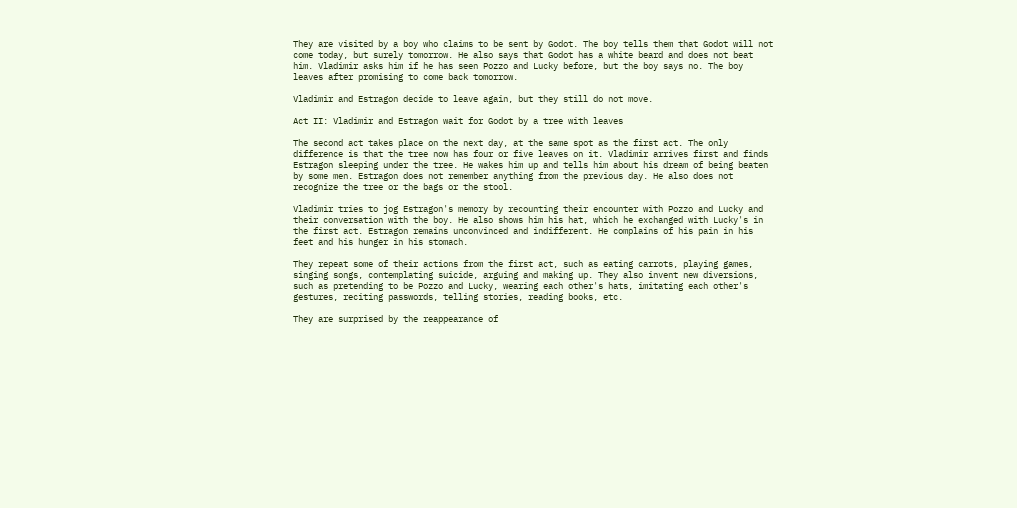They are visited by a boy who claims to be sent by Godot. The boy tells them that Godot will not come today, but surely tomorrow. He also says that Godot has a white beard and does not beat him. Vladimir asks him if he has seen Pozzo and Lucky before, but the boy says no. The boy leaves after promising to come back tomorrow.

Vladimir and Estragon decide to leave again, but they still do not move.

Act II: Vladimir and Estragon wait for Godot by a tree with leaves

The second act takes place on the next day, at the same spot as the first act. The only difference is that the tree now has four or five leaves on it. Vladimir arrives first and finds Estragon sleeping under the tree. He wakes him up and tells him about his dream of being beaten by some men. Estragon does not remember anything from the previous day. He also does not recognize the tree or the bags or the stool.

Vladimir tries to jog Estragon's memory by recounting their encounter with Pozzo and Lucky and their conversation with the boy. He also shows him his hat, which he exchanged with Lucky's in the first act. Estragon remains unconvinced and indifferent. He complains of his pain in his feet and his hunger in his stomach.

They repeat some of their actions from the first act, such as eating carrots, playing games, singing songs, contemplating suicide, arguing and making up. They also invent new diversions, such as pretending to be Pozzo and Lucky, wearing each other's hats, imitating each other's gestures, reciting passwords, telling stories, reading books, etc.

They are surprised by the reappearance of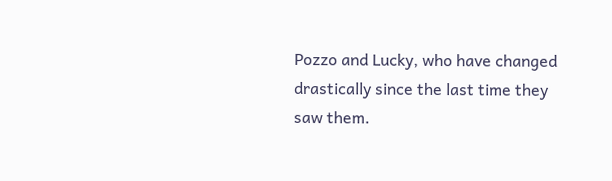Pozzo and Lucky, who have changed drastically since the last time they saw them.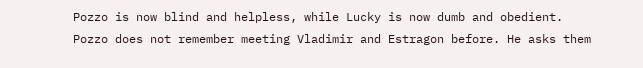Pozzo is now blind and helpless, while Lucky is now dumb and obedient. Pozzo does not remember meeting Vladimir and Estragon before. He asks them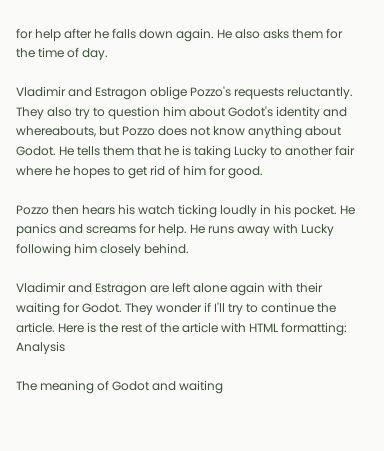for help after he falls down again. He also asks them for the time of day.

Vladimir and Estragon oblige Pozzo's requests reluctantly. They also try to question him about Godot's identity and whereabouts, but Pozzo does not know anything about Godot. He tells them that he is taking Lucky to another fair where he hopes to get rid of him for good.

Pozzo then hears his watch ticking loudly in his pocket. He panics and screams for help. He runs away with Lucky following him closely behind.

Vladimir and Estragon are left alone again with their waiting for Godot. They wonder if I'll try to continue the article. Here is the rest of the article with HTML formatting: Analysis

The meaning of Godot and waiting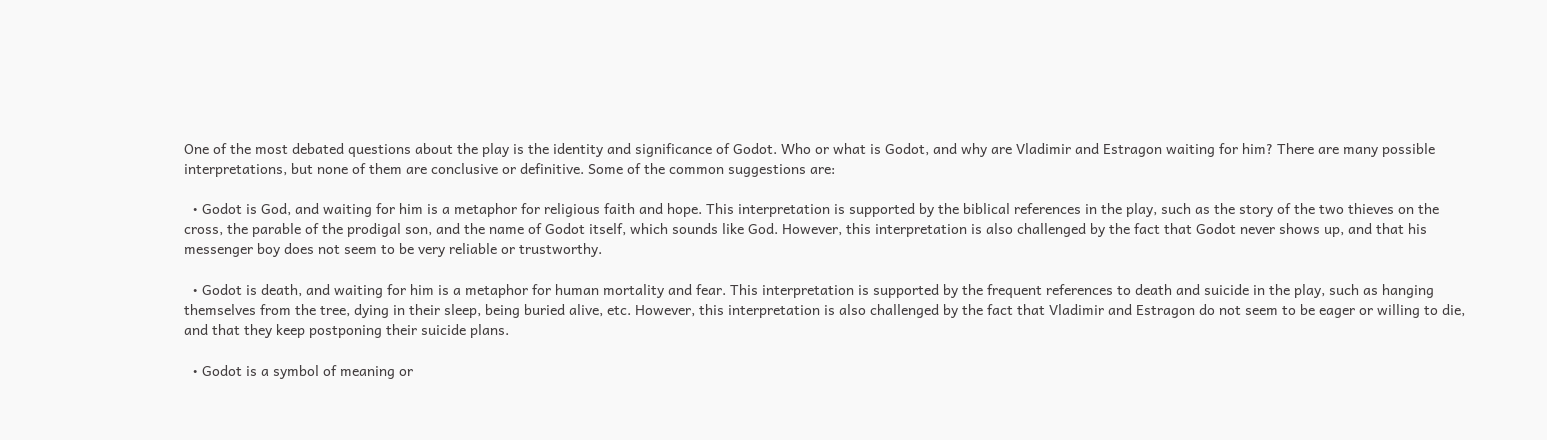One of the most debated questions about the play is the identity and significance of Godot. Who or what is Godot, and why are Vladimir and Estragon waiting for him? There are many possible interpretations, but none of them are conclusive or definitive. Some of the common suggestions are:

  • Godot is God, and waiting for him is a metaphor for religious faith and hope. This interpretation is supported by the biblical references in the play, such as the story of the two thieves on the cross, the parable of the prodigal son, and the name of Godot itself, which sounds like God. However, this interpretation is also challenged by the fact that Godot never shows up, and that his messenger boy does not seem to be very reliable or trustworthy.

  • Godot is death, and waiting for him is a metaphor for human mortality and fear. This interpretation is supported by the frequent references to death and suicide in the play, such as hanging themselves from the tree, dying in their sleep, being buried alive, etc. However, this interpretation is also challenged by the fact that Vladimir and Estragon do not seem to be eager or willing to die, and that they keep postponing their suicide plans.

  • Godot is a symbol of meaning or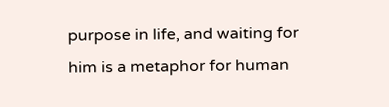purpose in life, and waiting for him is a metaphor for human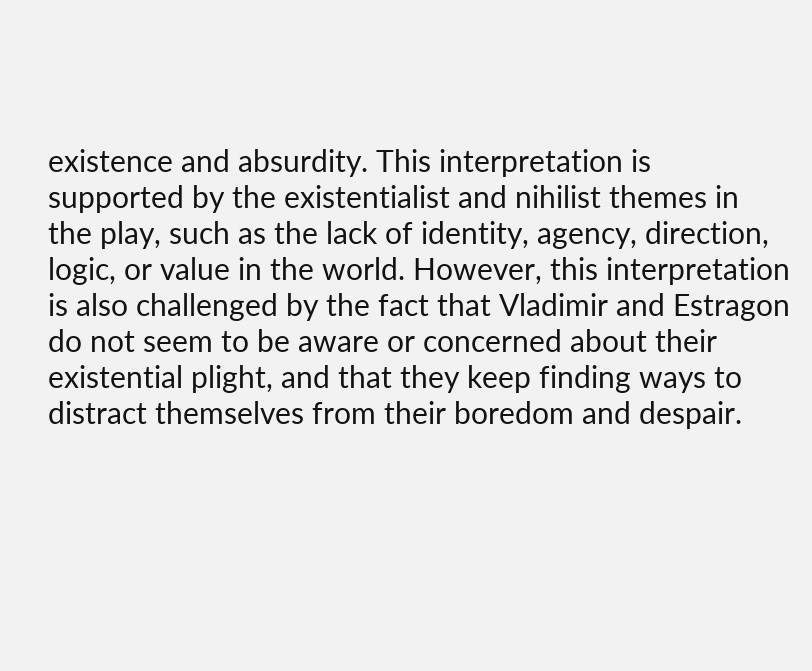existence and absurdity. This interpretation is supported by the existentialist and nihilist themes in the play, such as the lack of identity, agency, direction, logic, or value in the world. However, this interpretation is also challenged by the fact that Vladimir and Estragon do not seem to be aware or concerned about their existential plight, and that they keep finding ways to distract themselves from their boredom and despair.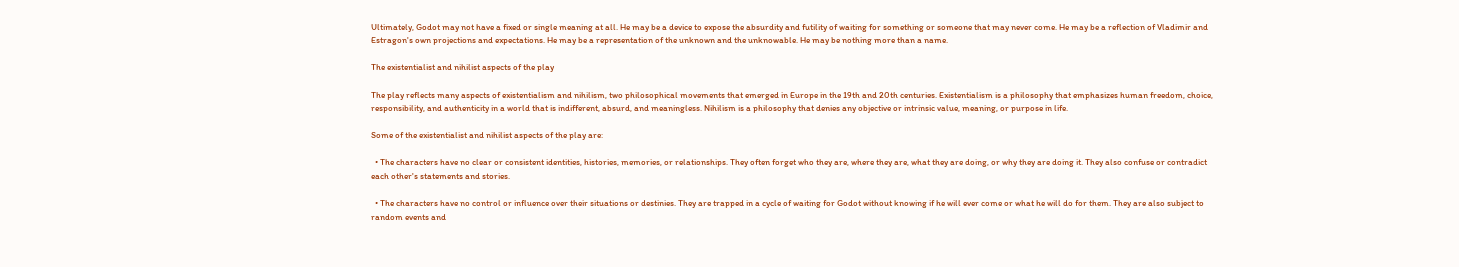Ultimately, Godot may not have a fixed or single meaning at all. He may be a device to expose the absurdity and futility of waiting for something or someone that may never come. He may be a reflection of Vladimir and Estragon's own projections and expectations. He may be a representation of the unknown and the unknowable. He may be nothing more than a name.

The existentialist and nihilist aspects of the play

The play reflects many aspects of existentialism and nihilism, two philosophical movements that emerged in Europe in the 19th and 20th centuries. Existentialism is a philosophy that emphasizes human freedom, choice, responsibility, and authenticity in a world that is indifferent, absurd, and meaningless. Nihilism is a philosophy that denies any objective or intrinsic value, meaning, or purpose in life.

Some of the existentialist and nihilist aspects of the play are:

  • The characters have no clear or consistent identities, histories, memories, or relationships. They often forget who they are, where they are, what they are doing, or why they are doing it. They also confuse or contradict each other's statements and stories.

  • The characters have no control or influence over their situations or destinies. They are trapped in a cycle of waiting for Godot without knowing if he will ever come or what he will do for them. They are also subject to random events and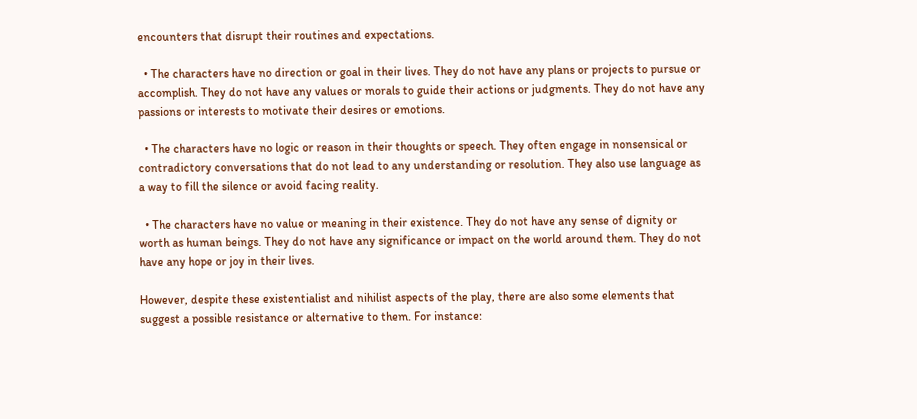encounters that disrupt their routines and expectations.

  • The characters have no direction or goal in their lives. They do not have any plans or projects to pursue or accomplish. They do not have any values or morals to guide their actions or judgments. They do not have any passions or interests to motivate their desires or emotions.

  • The characters have no logic or reason in their thoughts or speech. They often engage in nonsensical or contradictory conversations that do not lead to any understanding or resolution. They also use language as a way to fill the silence or avoid facing reality.

  • The characters have no value or meaning in their existence. They do not have any sense of dignity or worth as human beings. They do not have any significance or impact on the world around them. They do not have any hope or joy in their lives.

However, despite these existentialist and nihilist aspects of the play, there are also some elements that suggest a possible resistance or alternative to them. For instance: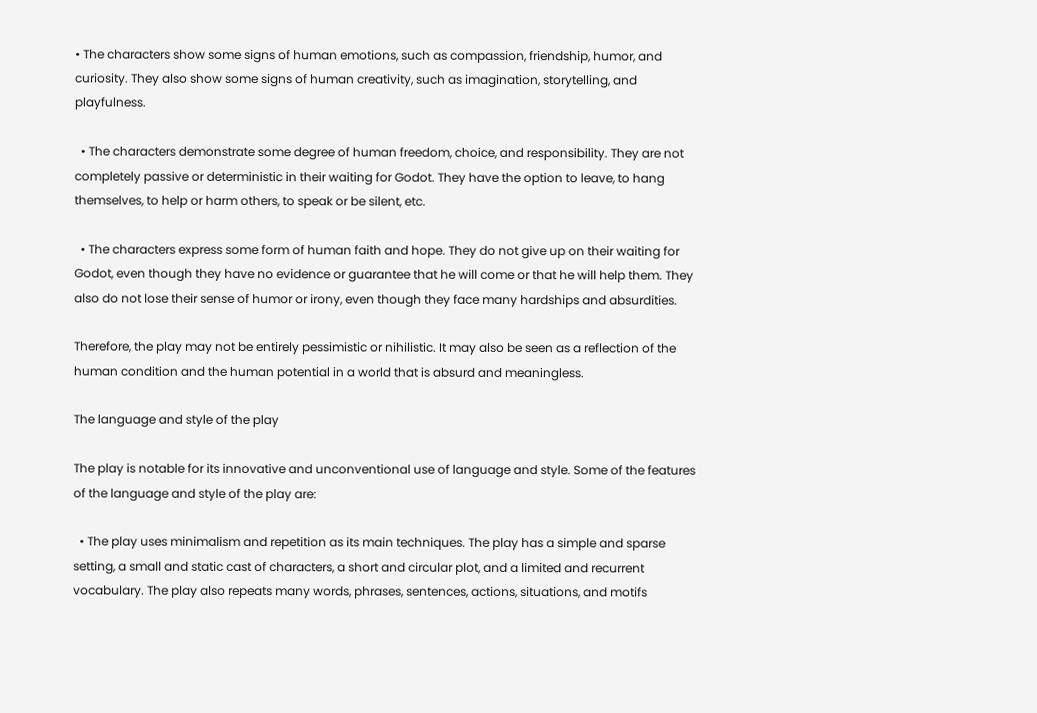• The characters show some signs of human emotions, such as compassion, friendship, humor, and curiosity. They also show some signs of human creativity, such as imagination, storytelling, and playfulness.

  • The characters demonstrate some degree of human freedom, choice, and responsibility. They are not completely passive or deterministic in their waiting for Godot. They have the option to leave, to hang themselves, to help or harm others, to speak or be silent, etc.

  • The characters express some form of human faith and hope. They do not give up on their waiting for Godot, even though they have no evidence or guarantee that he will come or that he will help them. They also do not lose their sense of humor or irony, even though they face many hardships and absurdities.

Therefore, the play may not be entirely pessimistic or nihilistic. It may also be seen as a reflection of the human condition and the human potential in a world that is absurd and meaningless.

The language and style of the play

The play is notable for its innovative and unconventional use of language and style. Some of the features of the language and style of the play are:

  • The play uses minimalism and repetition as its main techniques. The play has a simple and sparse setting, a small and static cast of characters, a short and circular plot, and a limited and recurrent vocabulary. The play also repeats many words, phrases, sentences, actions, situations, and motifs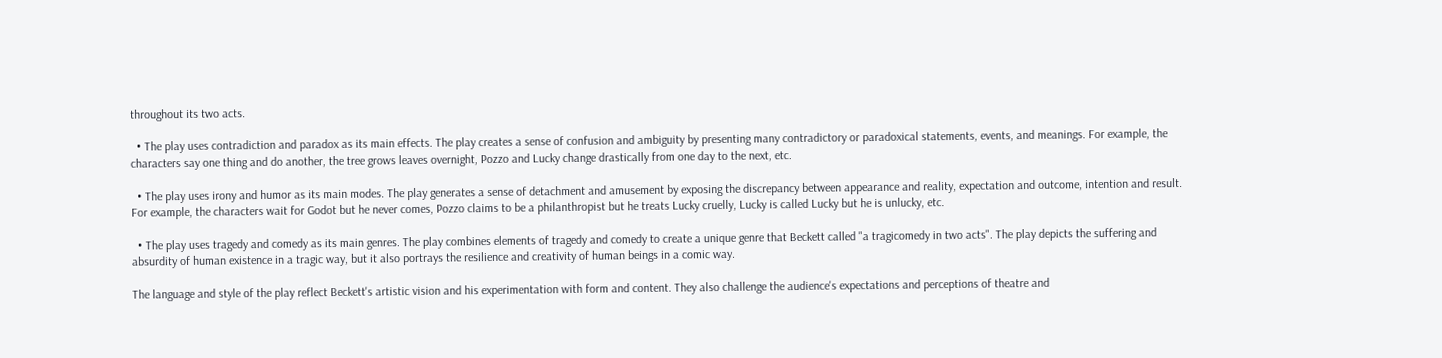throughout its two acts.

  • The play uses contradiction and paradox as its main effects. The play creates a sense of confusion and ambiguity by presenting many contradictory or paradoxical statements, events, and meanings. For example, the characters say one thing and do another, the tree grows leaves overnight, Pozzo and Lucky change drastically from one day to the next, etc.

  • The play uses irony and humor as its main modes. The play generates a sense of detachment and amusement by exposing the discrepancy between appearance and reality, expectation and outcome, intention and result. For example, the characters wait for Godot but he never comes, Pozzo claims to be a philanthropist but he treats Lucky cruelly, Lucky is called Lucky but he is unlucky, etc.

  • The play uses tragedy and comedy as its main genres. The play combines elements of tragedy and comedy to create a unique genre that Beckett called "a tragicomedy in two acts". The play depicts the suffering and absurdity of human existence in a tragic way, but it also portrays the resilience and creativity of human beings in a comic way.

The language and style of the play reflect Beckett's artistic vision and his experimentation with form and content. They also challenge the audience's expectations and perceptions of theatre and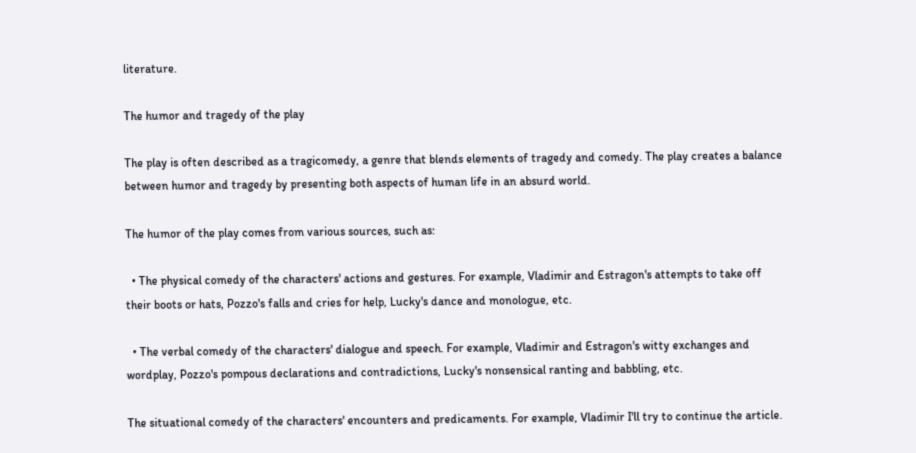literature.

The humor and tragedy of the play

The play is often described as a tragicomedy, a genre that blends elements of tragedy and comedy. The play creates a balance between humor and tragedy by presenting both aspects of human life in an absurd world.

The humor of the play comes from various sources, such as:

  • The physical comedy of the characters' actions and gestures. For example, Vladimir and Estragon's attempts to take off their boots or hats, Pozzo's falls and cries for help, Lucky's dance and monologue, etc.

  • The verbal comedy of the characters' dialogue and speech. For example, Vladimir and Estragon's witty exchanges and wordplay, Pozzo's pompous declarations and contradictions, Lucky's nonsensical ranting and babbling, etc.

The situational comedy of the characters' encounters and predicaments. For example, Vladimir I'll try to continue the article.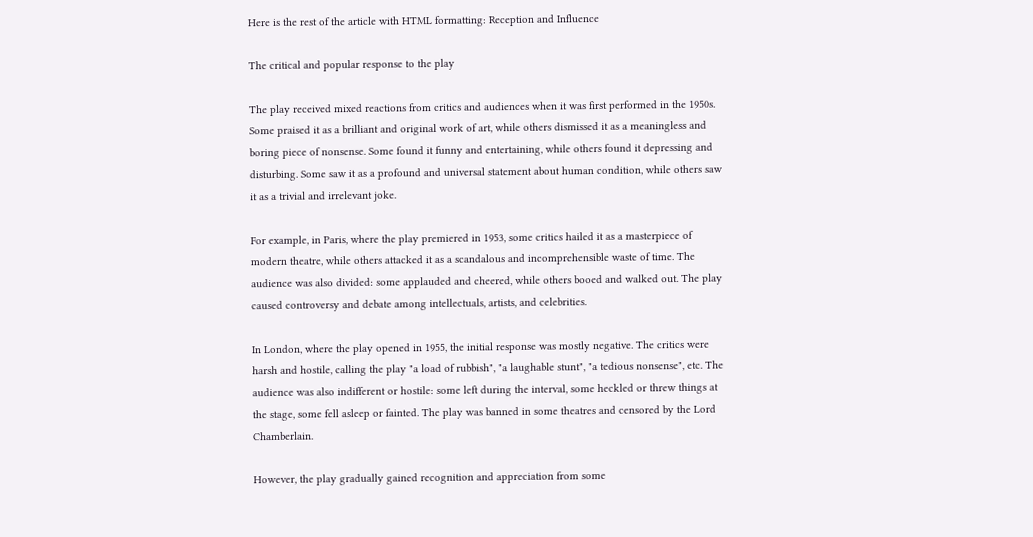Here is the rest of the article with HTML formatting: Reception and Influence

The critical and popular response to the play

The play received mixed reactions from critics and audiences when it was first performed in the 1950s. Some praised it as a brilliant and original work of art, while others dismissed it as a meaningless and boring piece of nonsense. Some found it funny and entertaining, while others found it depressing and disturbing. Some saw it as a profound and universal statement about human condition, while others saw it as a trivial and irrelevant joke.

For example, in Paris, where the play premiered in 1953, some critics hailed it as a masterpiece of modern theatre, while others attacked it as a scandalous and incomprehensible waste of time. The audience was also divided: some applauded and cheered, while others booed and walked out. The play caused controversy and debate among intellectuals, artists, and celebrities.

In London, where the play opened in 1955, the initial response was mostly negative. The critics were harsh and hostile, calling the play "a load of rubbish", "a laughable stunt", "a tedious nonsense", etc. The audience was also indifferent or hostile: some left during the interval, some heckled or threw things at the stage, some fell asleep or fainted. The play was banned in some theatres and censored by the Lord Chamberlain.

However, the play gradually gained recognition and appreciation from some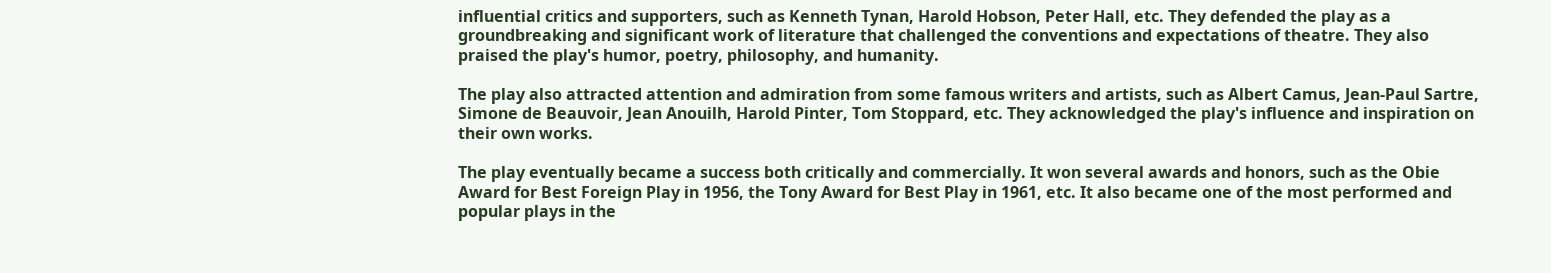influential critics and supporters, such as Kenneth Tynan, Harold Hobson, Peter Hall, etc. They defended the play as a groundbreaking and significant work of literature that challenged the conventions and expectations of theatre. They also praised the play's humor, poetry, philosophy, and humanity.

The play also attracted attention and admiration from some famous writers and artists, such as Albert Camus, Jean-Paul Sartre, Simone de Beauvoir, Jean Anouilh, Harold Pinter, Tom Stoppard, etc. They acknowledged the play's influence and inspiration on their own works.

The play eventually became a success both critically and commercially. It won several awards and honors, such as the Obie Award for Best Foreign Play in 1956, the Tony Award for Best Play in 1961, etc. It also became one of the most performed and popular plays in the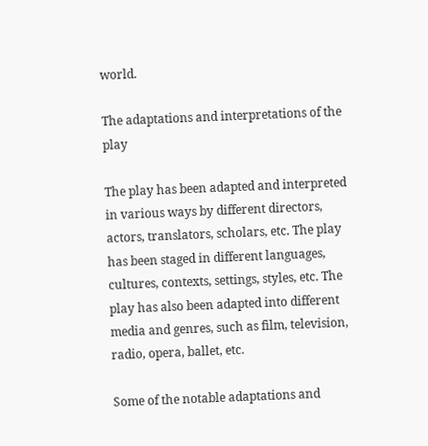world.

The adaptations and interpretations of the play

The play has been adapted and interpreted in various ways by different directors, actors, translators, scholars, etc. The play has been staged in different languages, cultures, contexts, settings, styles, etc. The play has also been adapted into different media and genres, such as film, television, radio, opera, ballet, etc.

Some of the notable adaptations and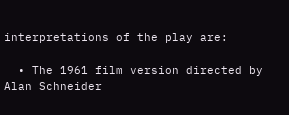interpretations of the play are:

  • The 1961 film version directed by Alan Schneider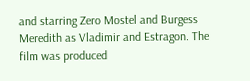and starring Zero Mostel and Burgess Meredith as Vladimir and Estragon. The film was produced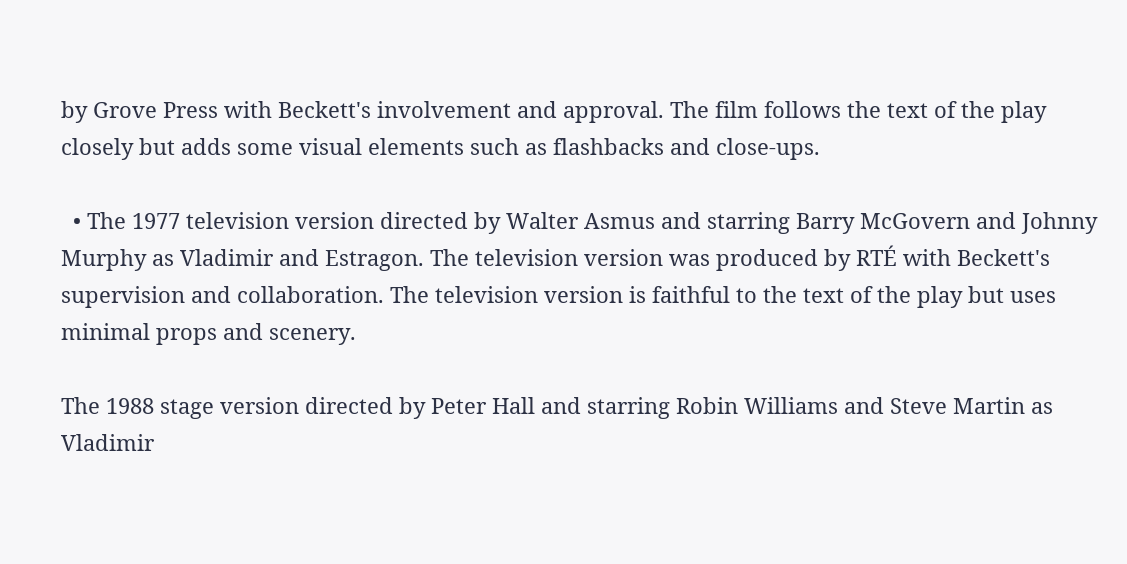by Grove Press with Beckett's involvement and approval. The film follows the text of the play closely but adds some visual elements such as flashbacks and close-ups.

  • The 1977 television version directed by Walter Asmus and starring Barry McGovern and Johnny Murphy as Vladimir and Estragon. The television version was produced by RTÉ with Beckett's supervision and collaboration. The television version is faithful to the text of the play but uses minimal props and scenery.

The 1988 stage version directed by Peter Hall and starring Robin Williams and Steve Martin as Vladimir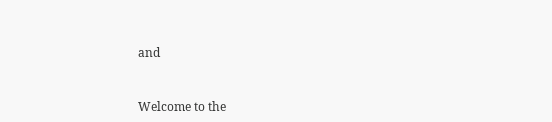and


Welcome to the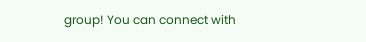group! You can connect with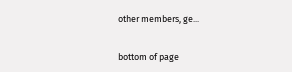other members, ge...


bottom of page